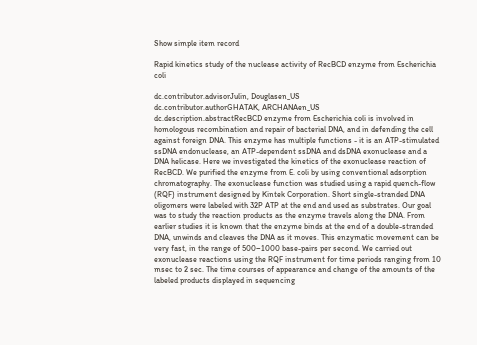Show simple item record

Rapid kinetics study of the nuclease activity of RecBCD enzyme from Escherichia coli

dc.contributor.advisorJulin, Douglasen_US
dc.contributor.authorGHATAK, ARCHANAen_US
dc.description.abstractRecBCD enzyme from Escherichia coli is involved in homologous recombination and repair of bacterial DNA, and in defending the cell against foreign DNA. This enzyme has multiple functions - it is an ATP-stimulated ssDNA endonuclease, an ATP-dependent ssDNA and dsDNA exonuclease and a DNA helicase. Here we investigated the kinetics of the exonuclease reaction of RecBCD. We purified the enzyme from E. coli by using conventional adsorption chromatography. The exonuclease function was studied using a rapid quench-flow (RQF) instrument designed by Kintek Corporation. Short single-stranded DNA oligomers were labeled with 32P ATP at the end and used as substrates. Our goal was to study the reaction products as the enzyme travels along the DNA. From earlier studies it is known that the enzyme binds at the end of a double-stranded DNA, unwinds and cleaves the DNA as it moves. This enzymatic movement can be very fast, in the range of 500−1000 base-pairs per second. We carried out exonuclease reactions using the RQF instrument for time periods ranging from 10 msec to 2 sec. The time courses of appearance and change of the amounts of the labeled products displayed in sequencing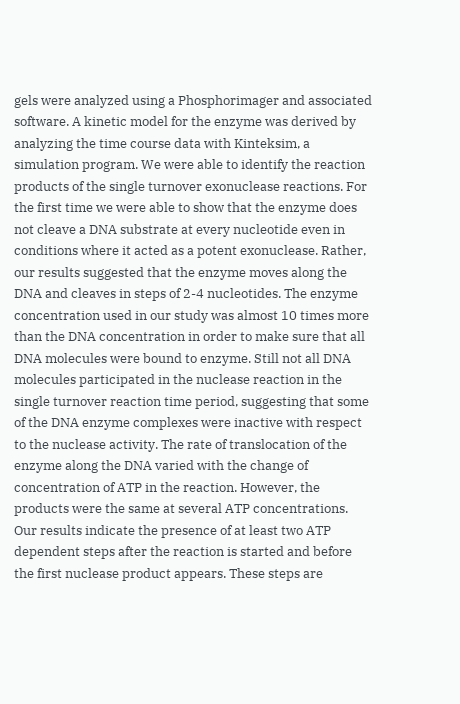gels were analyzed using a Phosphorimager and associated software. A kinetic model for the enzyme was derived by analyzing the time course data with Kinteksim, a simulation program. We were able to identify the reaction products of the single turnover exonuclease reactions. For the first time we were able to show that the enzyme does not cleave a DNA substrate at every nucleotide even in conditions where it acted as a potent exonuclease. Rather, our results suggested that the enzyme moves along the DNA and cleaves in steps of 2-4 nucleotides. The enzyme concentration used in our study was almost 10 times more than the DNA concentration in order to make sure that all DNA molecules were bound to enzyme. Still not all DNA molecules participated in the nuclease reaction in the single turnover reaction time period, suggesting that some of the DNA enzyme complexes were inactive with respect to the nuclease activity. The rate of translocation of the enzyme along the DNA varied with the change of concentration of ATP in the reaction. However, the products were the same at several ATP concentrations. Our results indicate the presence of at least two ATP dependent steps after the reaction is started and before the first nuclease product appears. These steps are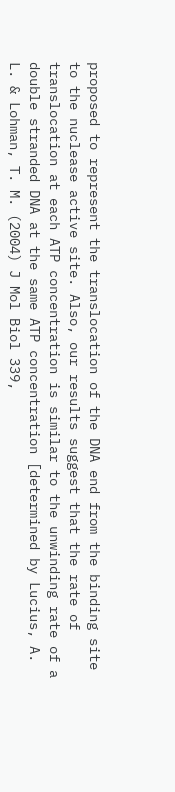proposed to represent the translocation of the DNA end from the binding site to the nuclease active site. Also, our results suggest that the rate of translocation at each ATP concentration is similar to the unwinding rate of a double stranded DNA at the same ATP concentration [determined by Lucius, A. L. & Lohman, T. M. (2004) J Mol Biol 339,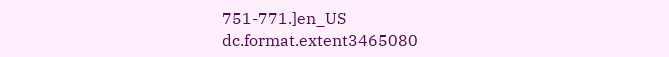751-771.]en_US
dc.format.extent3465080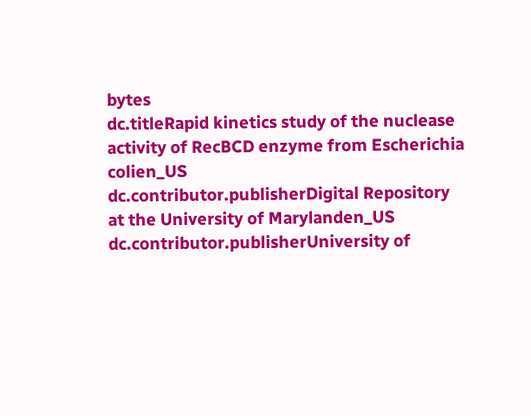bytes
dc.titleRapid kinetics study of the nuclease activity of RecBCD enzyme from Escherichia colien_US
dc.contributor.publisherDigital Repository at the University of Marylanden_US
dc.contributor.publisherUniversity of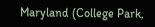Maryland (College Park,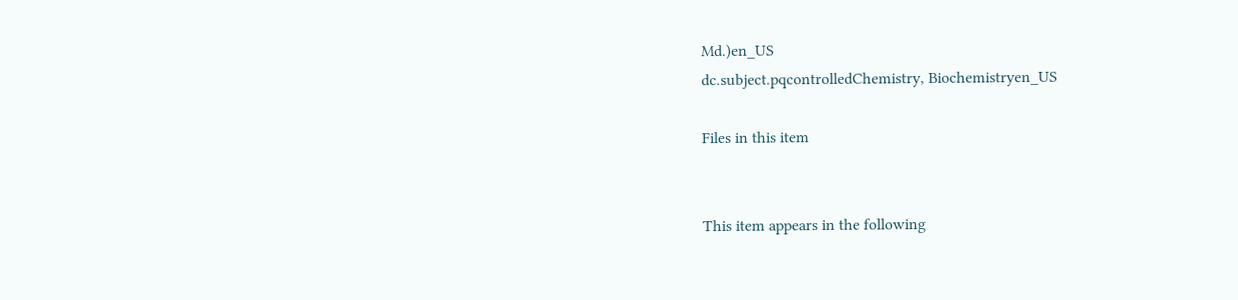Md.)en_US
dc.subject.pqcontrolledChemistry, Biochemistryen_US

Files in this item


This item appears in the following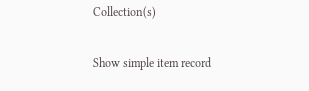Collection(s)

Show simple item record